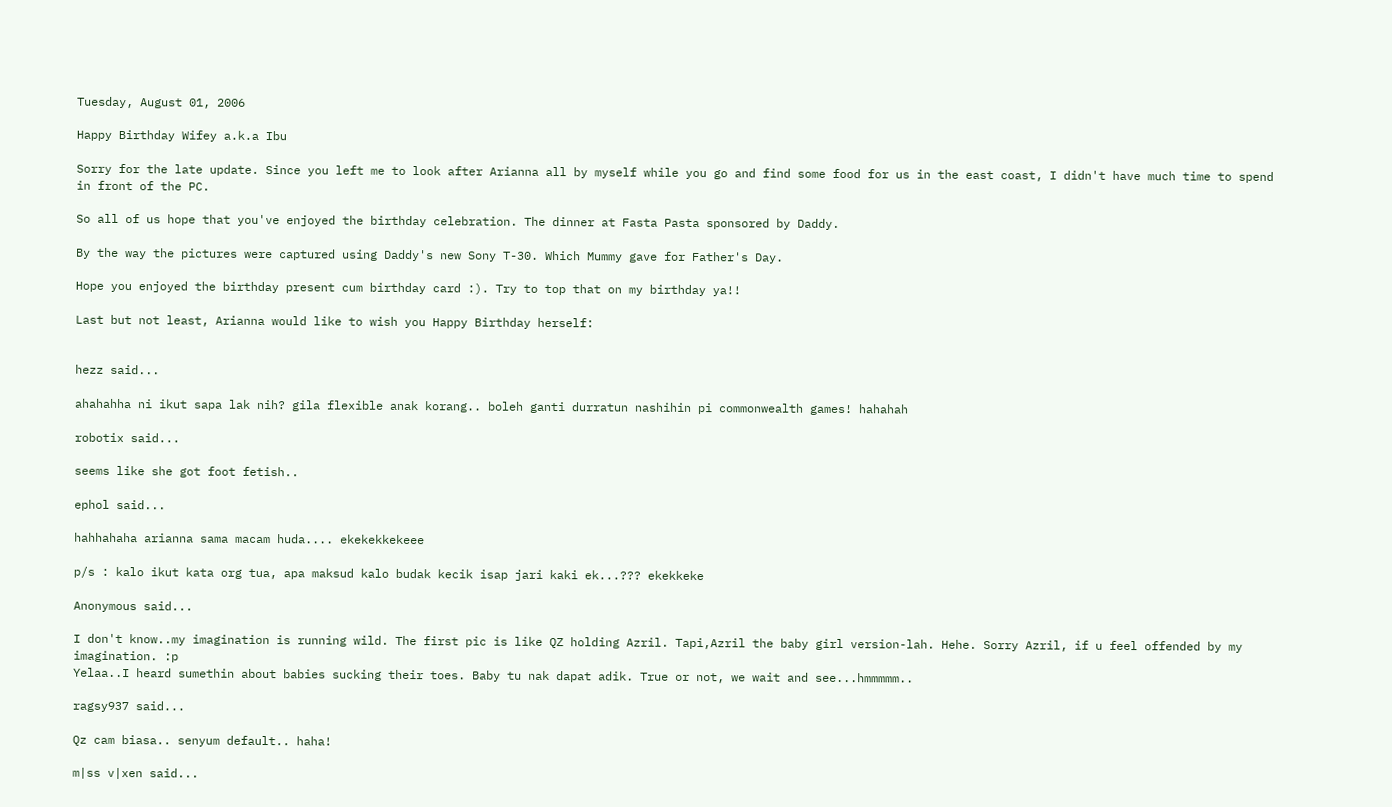Tuesday, August 01, 2006

Happy Birthday Wifey a.k.a Ibu

Sorry for the late update. Since you left me to look after Arianna all by myself while you go and find some food for us in the east coast, I didn't have much time to spend in front of the PC.

So all of us hope that you've enjoyed the birthday celebration. The dinner at Fasta Pasta sponsored by Daddy.

By the way the pictures were captured using Daddy's new Sony T-30. Which Mummy gave for Father's Day.

Hope you enjoyed the birthday present cum birthday card :). Try to top that on my birthday ya!!

Last but not least, Arianna would like to wish you Happy Birthday herself:


hezz said...

ahahahha ni ikut sapa lak nih? gila flexible anak korang.. boleh ganti durratun nashihin pi commonwealth games! hahahah

robotix said...

seems like she got foot fetish..

ephol said...

hahhahaha arianna sama macam huda.... ekekekkekeee

p/s : kalo ikut kata org tua, apa maksud kalo budak kecik isap jari kaki ek...??? ekekkeke

Anonymous said...

I don't know..my imagination is running wild. The first pic is like QZ holding Azril. Tapi,Azril the baby girl version-lah. Hehe. Sorry Azril, if u feel offended by my imagination. :p
Yelaa..I heard sumethin about babies sucking their toes. Baby tu nak dapat adik. True or not, we wait and see...hmmmmm..

ragsy937 said...

Qz cam biasa.. senyum default.. haha!

m|ss v|xen said...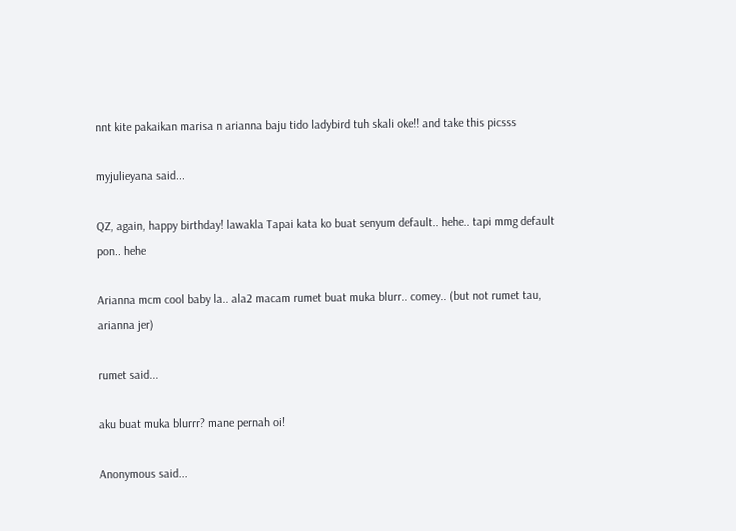nnt kite pakaikan marisa n arianna baju tido ladybird tuh skali oke!! and take this picsss

myjulieyana said...

QZ, again, happy birthday! lawakla Tapai kata ko buat senyum default.. hehe.. tapi mmg default pon.. hehe

Arianna mcm cool baby la.. ala2 macam rumet buat muka blurr.. comey.. (but not rumet tau, arianna jer)

rumet said...

aku buat muka blurrr? mane pernah oi!

Anonymous said...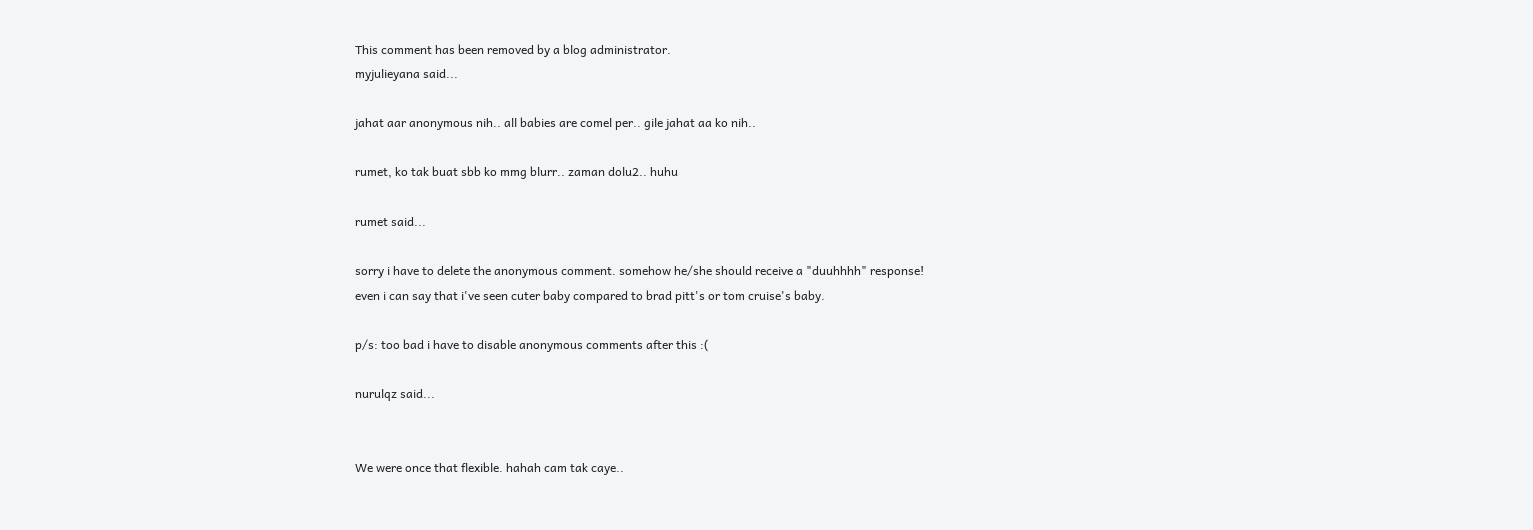This comment has been removed by a blog administrator.
myjulieyana said...

jahat aar anonymous nih.. all babies are comel per.. gile jahat aa ko nih..

rumet, ko tak buat sbb ko mmg blurr.. zaman dolu2.. huhu

rumet said...

sorry i have to delete the anonymous comment. somehow he/she should receive a "duuhhhh" response!
even i can say that i've seen cuter baby compared to brad pitt's or tom cruise's baby.

p/s: too bad i have to disable anonymous comments after this :(

nurulqz said...


We were once that flexible. hahah cam tak caye..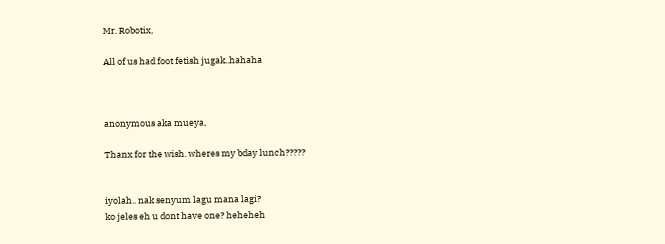Mr. Robotix,

All of us had foot fetish jugak..hahaha



anonymous aka mueya,

Thanx for the wish. wheres my bday lunch?????


iyolah.. nak senyum lagu mana lagi?
ko jeles eh u dont have one? heheheh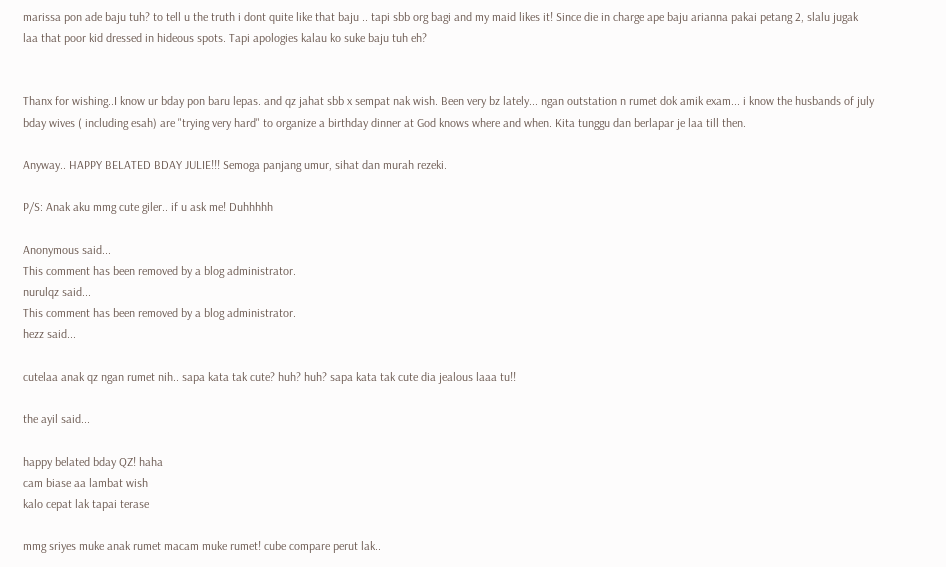marissa pon ade baju tuh? to tell u the truth i dont quite like that baju .. tapi sbb org bagi and my maid likes it! Since die in charge ape baju arianna pakai petang 2, slalu jugak laa that poor kid dressed in hideous spots. Tapi apologies kalau ko suke baju tuh eh?


Thanx for wishing..I know ur bday pon baru lepas. and qz jahat sbb x sempat nak wish. Been very bz lately... ngan outstation n rumet dok amik exam... i know the husbands of july bday wives ( including esah) are "trying very hard" to organize a birthday dinner at God knows where and when. Kita tunggu dan berlapar je laa till then.

Anyway.. HAPPY BELATED BDAY JULIE!!! Semoga panjang umur, sihat dan murah rezeki.

P/S: Anak aku mmg cute giler.. if u ask me! Duhhhhh

Anonymous said...
This comment has been removed by a blog administrator.
nurulqz said...
This comment has been removed by a blog administrator.
hezz said...

cutelaa anak qz ngan rumet nih.. sapa kata tak cute? huh? huh? sapa kata tak cute dia jealous laaa tu!!

the ayil said...

happy belated bday QZ! haha
cam biase aa lambat wish
kalo cepat lak tapai terase

mmg sriyes muke anak rumet macam muke rumet! cube compare perut lak..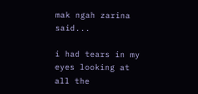mak ngah zarina said...

i had tears in my eyes looking at all the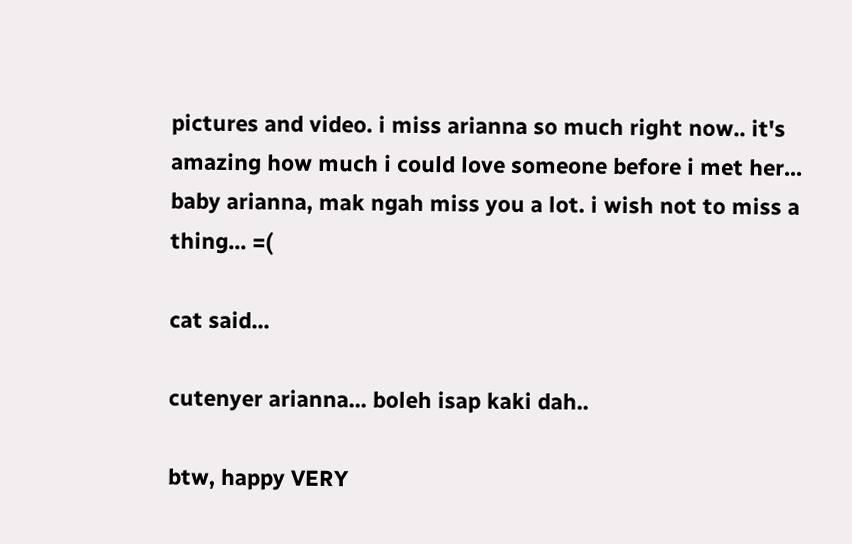pictures and video. i miss arianna so much right now.. it's amazing how much i could love someone before i met her... baby arianna, mak ngah miss you a lot. i wish not to miss a thing... =(

cat said...

cutenyer arianna... boleh isap kaki dah..

btw, happy VERY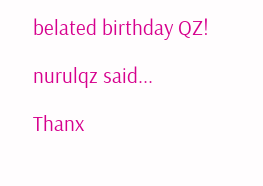belated birthday QZ!

nurulqz said...

Thanx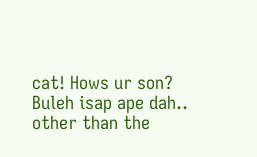cat! Hows ur son? Buleh isap ape dah.. other than the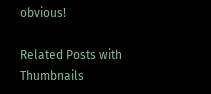obvious!

Related Posts with Thumbnails